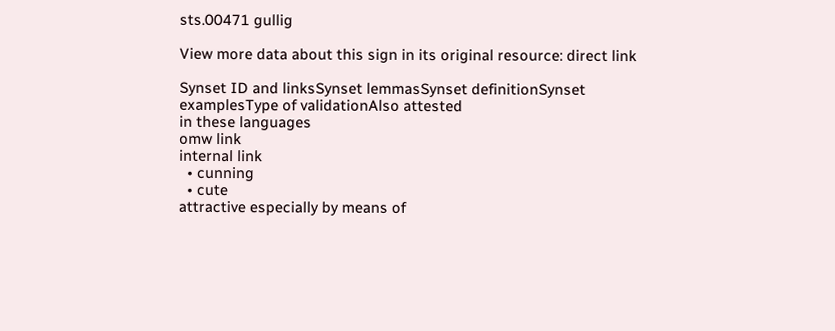sts.00471 gullig

View more data about this sign in its original resource: direct link

Synset ID and linksSynset lemmasSynset definitionSynset examplesType of validationAlso attested
in these languages
omw link
internal link
  • cunning
  • cute
attractive especially by means of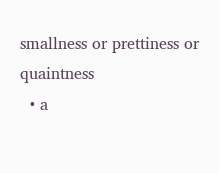smallness or prettiness or quaintness
  • a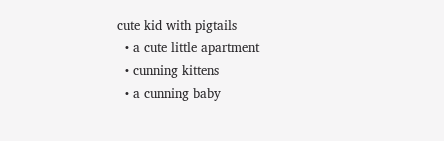cute kid with pigtails
  • a cute little apartment
  • cunning kittens
  • a cunning baby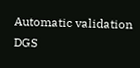Automatic validation DGS